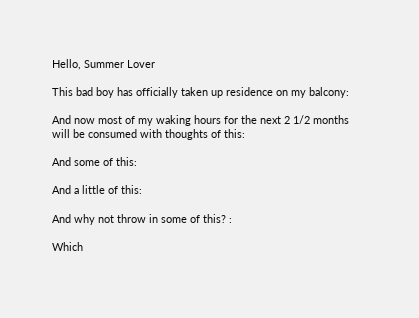Hello, Summer Lover

This bad boy has officially taken up residence on my balcony:

And now most of my waking hours for the next 2 1/2 months will be consumed with thoughts of this:

And some of this:

And a little of this:

And why not throw in some of this? :

Which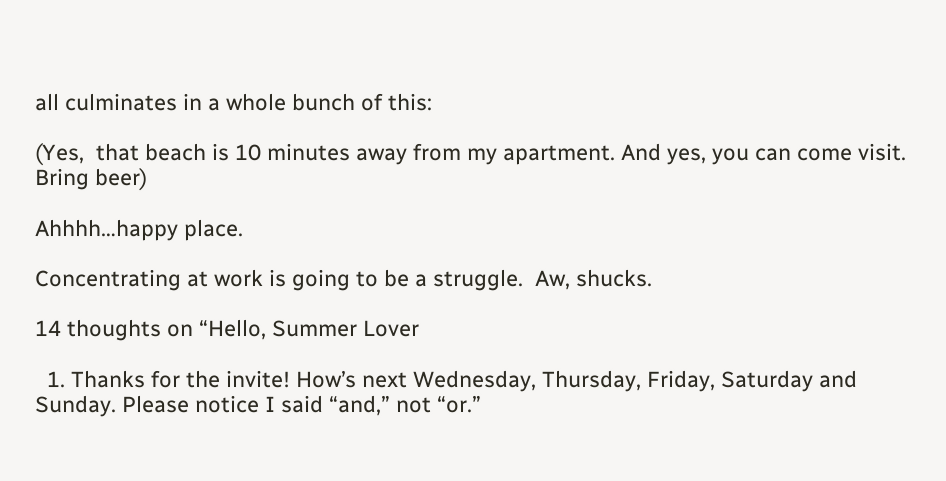all culminates in a whole bunch of this:

(Yes,  that beach is 10 minutes away from my apartment. And yes, you can come visit.  Bring beer)

Ahhhh…happy place.

Concentrating at work is going to be a struggle.  Aw, shucks.

14 thoughts on “Hello, Summer Lover

  1. Thanks for the invite! How’s next Wednesday, Thursday, Friday, Saturday and Sunday. Please notice I said “and,” not “or.”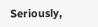Seriously,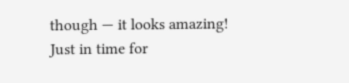though — it looks amazing! Just in time for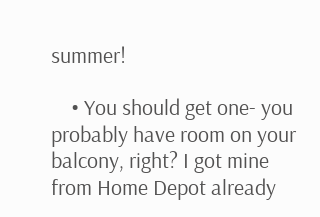summer!

    • You should get one- you probably have room on your balcony, right? I got mine from Home Depot already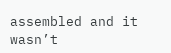assembled and it wasn’t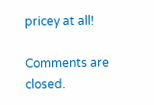pricey at all!

Comments are closed.